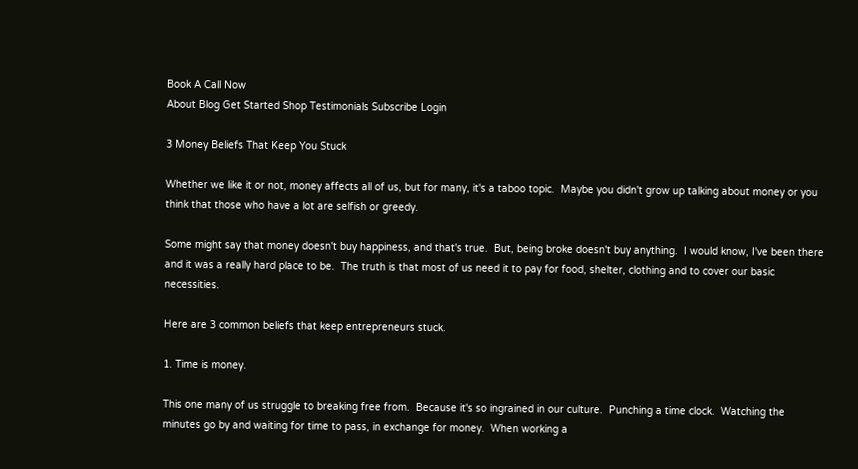Book A Call Now
About Blog Get Started Shop Testimonials Subscribe Login

3 Money Beliefs That Keep You Stuck

Whether we like it or not, money affects all of us, but for many, it's a taboo topic.  Maybe you didn't grow up talking about money or you think that those who have a lot are selfish or greedy.

Some might say that money doesn't buy happiness, and that's true.  But, being broke doesn't buy anything.  I would know, I've been there and it was a really hard place to be.  The truth is that most of us need it to pay for food, shelter, clothing and to cover our basic necessities.

Here are 3 common beliefs that keep entrepreneurs stuck.

1. Time is money.

This one many of us struggle to breaking free from.  Because it's so ingrained in our culture.  Punching a time clock.  Watching the minutes go by and waiting for time to pass, in exchange for money.  When working a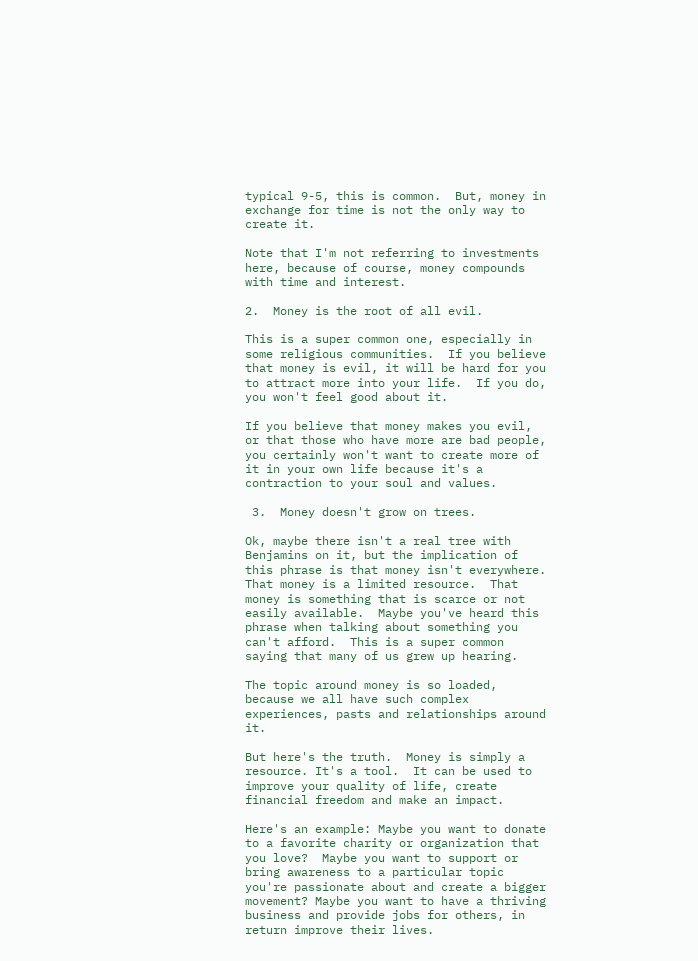typical 9-5, this is common.  But, money in exchange for time is not the only way to create it.

Note that I'm not referring to investments here, because of course, money compounds with time and interest.

2.  Money is the root of all evil.

This is a super common one, especially in some religious communities.  If you believe that money is evil, it will be hard for you to attract more into your life.  If you do, you won't feel good about it.

If you believe that money makes you evil, or that those who have more are bad people, you certainly won't want to create more of it in your own life because it's a contraction to your soul and values.

 3.  Money doesn't grow on trees.

Ok, maybe there isn't a real tree with Benjamins on it, but the implication of this phrase is that money isn't everywhere.  That money is a limited resource.  That money is something that is scarce or not easily available.  Maybe you've heard this phrase when talking about something you can't afford.  This is a super common saying that many of us grew up hearing.

The topic around money is so loaded, because we all have such complex experiences, pasts and relationships around it.

But here's the truth.  Money is simply a resource. It's a tool.  It can be used to improve your quality of life, create financial freedom and make an impact.

Here's an example: Maybe you want to donate to a favorite charity or organization that you love?  Maybe you want to support or bring awareness to a particular topic you're passionate about and create a bigger movement? Maybe you want to have a thriving business and provide jobs for others, in return improve their lives.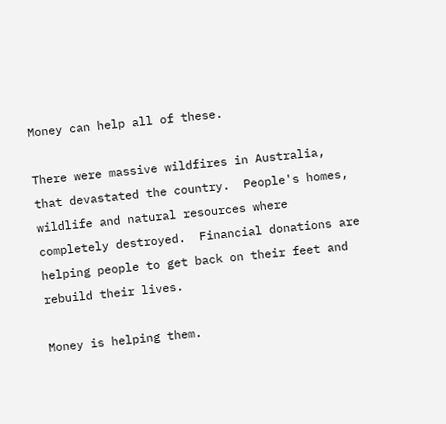Money can help all of these.

There were massive wildfires in Australia, that devastated the country.  People's homes, wildlife and natural resources where completely destroyed.  Financial donations are helping people to get back on their feet and rebuild their lives.

Money is helping them.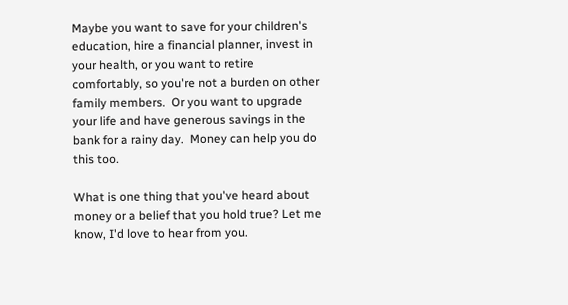Maybe you want to save for your children's education, hire a financial planner, invest in your health, or you want to retire comfortably, so you're not a burden on other family members.  Or you want to upgrade your life and have generous savings in the bank for a rainy day.  Money can help you do this too.

What is one thing that you've heard about money or a belief that you hold true? Let me know, I'd love to hear from you.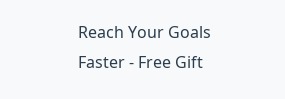Reach Your Goals Faster - Free Gift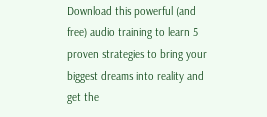Download this powerful (and free) audio training to learn 5 proven strategies to bring your biggest dreams into reality and get the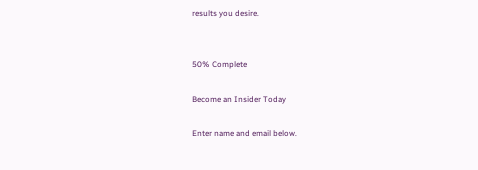results you desire.


50% Complete

Become an Insider Today

Enter name and email below.